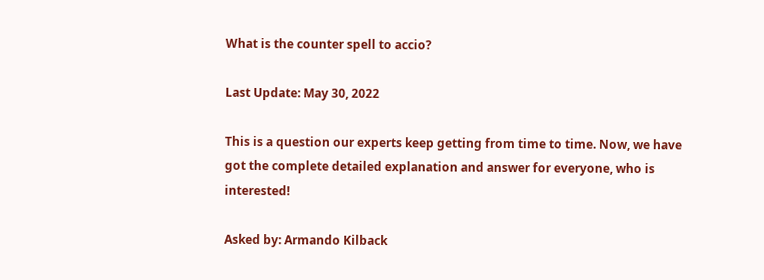What is the counter spell to accio?

Last Update: May 30, 2022

This is a question our experts keep getting from time to time. Now, we have got the complete detailed explanation and answer for everyone, who is interested!

Asked by: Armando Kilback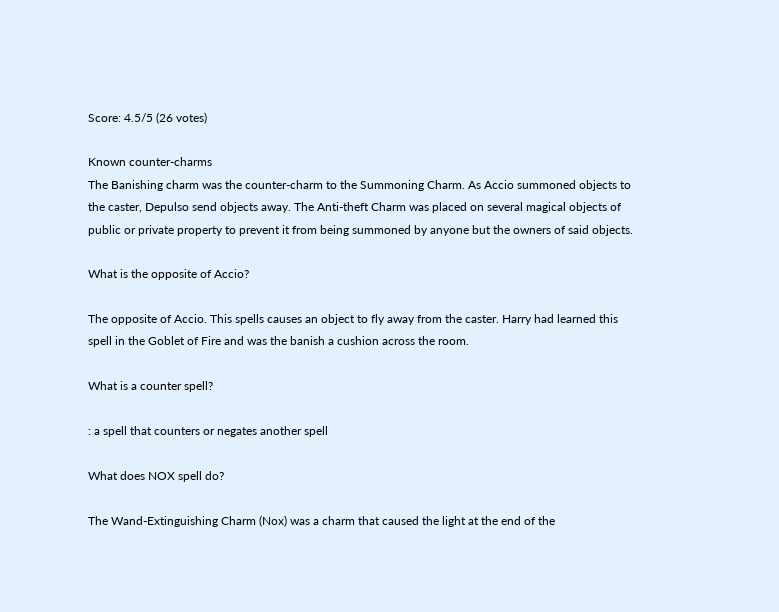Score: 4.5/5 (26 votes)

Known counter-charms
The Banishing charm was the counter-charm to the Summoning Charm. As Accio summoned objects to the caster, Depulso send objects away. The Anti-theft Charm was placed on several magical objects of public or private property to prevent it from being summoned by anyone but the owners of said objects.

What is the opposite of Accio?

The opposite of Accio. This spells causes an object to fly away from the caster. Harry had learned this spell in the Goblet of Fire and was the banish a cushion across the room.

What is a counter spell?

: a spell that counters or negates another spell

What does NOX spell do?

The Wand-Extinguishing Charm (Nox) was a charm that caused the light at the end of the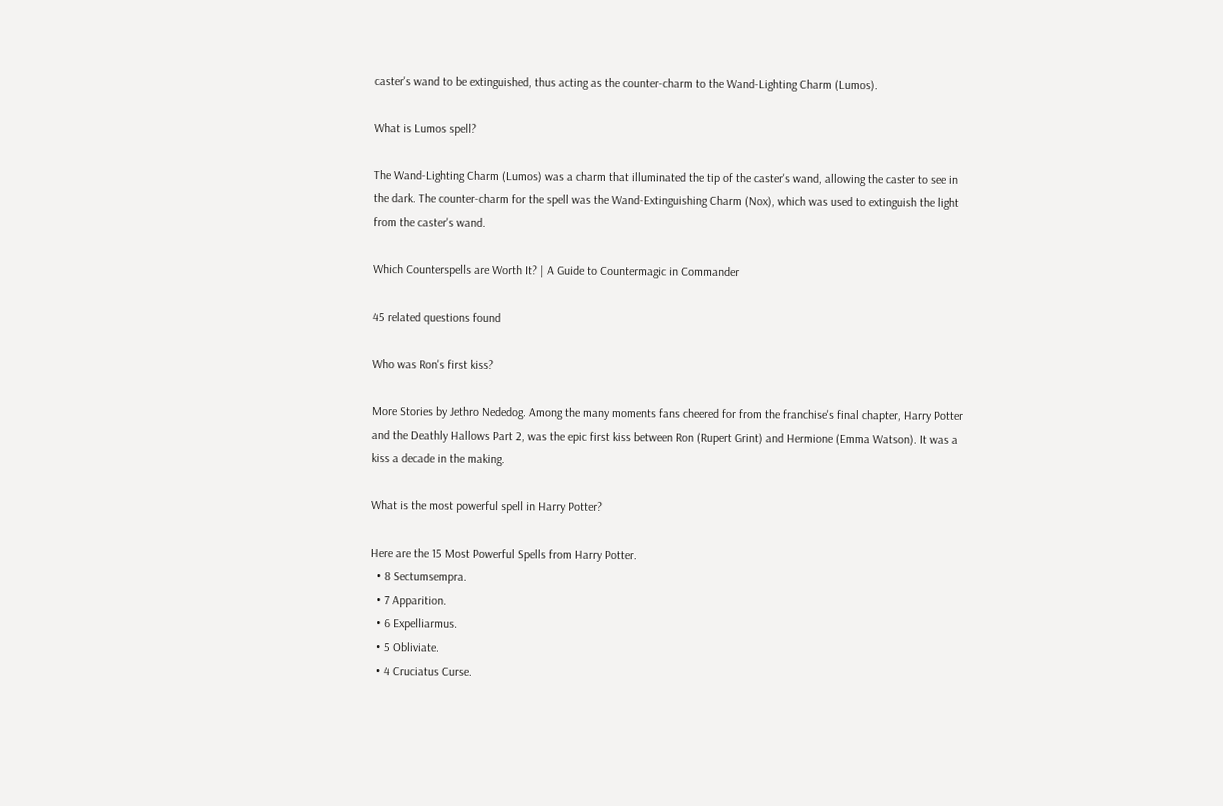caster's wand to be extinguished, thus acting as the counter-charm to the Wand-Lighting Charm (Lumos).

What is Lumos spell?

The Wand-Lighting Charm (Lumos) was a charm that illuminated the tip of the caster's wand, allowing the caster to see in the dark. The counter-charm for the spell was the Wand-Extinguishing Charm (Nox), which was used to extinguish the light from the caster's wand.

Which Counterspells are Worth It? | A Guide to Countermagic in Commander

45 related questions found

Who was Ron's first kiss?

More Stories by Jethro Nededog. Among the many moments fans cheered for from the franchise's final chapter, Harry Potter and the Deathly Hallows Part 2, was the epic first kiss between Ron (Rupert Grint) and Hermione (Emma Watson). It was a kiss a decade in the making.

What is the most powerful spell in Harry Potter?

Here are the 15 Most Powerful Spells from Harry Potter.
  • 8 Sectumsempra.
  • 7 Apparition.
  • 6 Expelliarmus.
  • 5 Obliviate.
  • 4 Cruciatus Curse.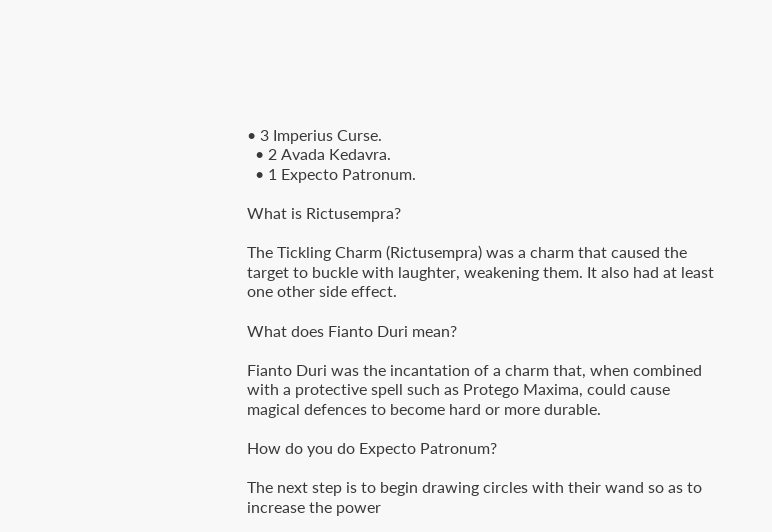• 3 Imperius Curse.
  • 2 Avada Kedavra.
  • 1 Expecto Patronum.

What is Rictusempra?

The Tickling Charm (Rictusempra) was a charm that caused the target to buckle with laughter, weakening them. It also had at least one other side effect.

What does Fianto Duri mean?

Fianto Duri was the incantation of a charm that, when combined with a protective spell such as Protego Maxima, could cause magical defences to become hard or more durable.

How do you do Expecto Patronum?

The next step is to begin drawing circles with their wand so as to increase the power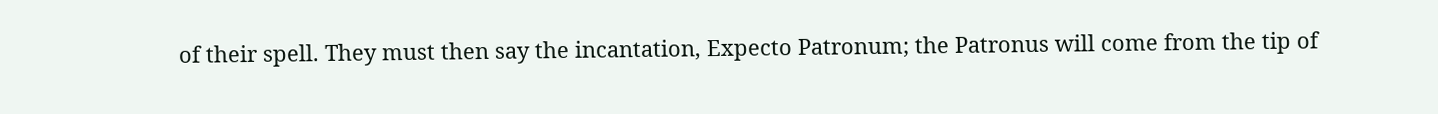of their spell. They must then say the incantation, Expecto Patronum; the Patronus will come from the tip of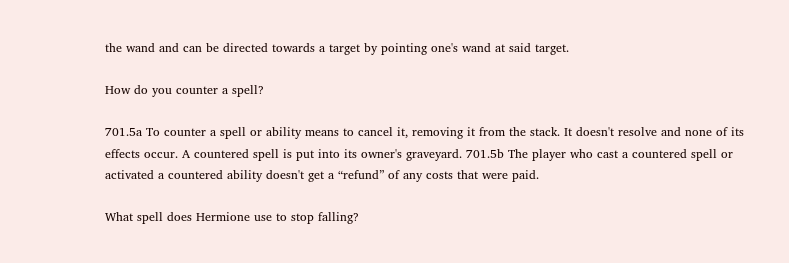the wand and can be directed towards a target by pointing one's wand at said target.

How do you counter a spell?

701.5a To counter a spell or ability means to cancel it, removing it from the stack. It doesn't resolve and none of its effects occur. A countered spell is put into its owner's graveyard. 701.5b The player who cast a countered spell or activated a countered ability doesn't get a “refund” of any costs that were paid.

What spell does Hermione use to stop falling?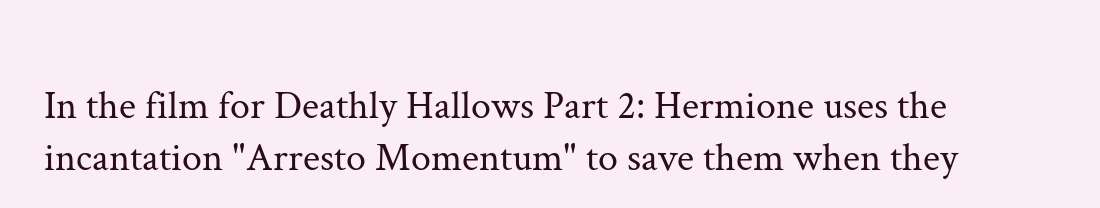In the film for Deathly Hallows Part 2: Hermione uses the incantation "Arresto Momentum" to save them when they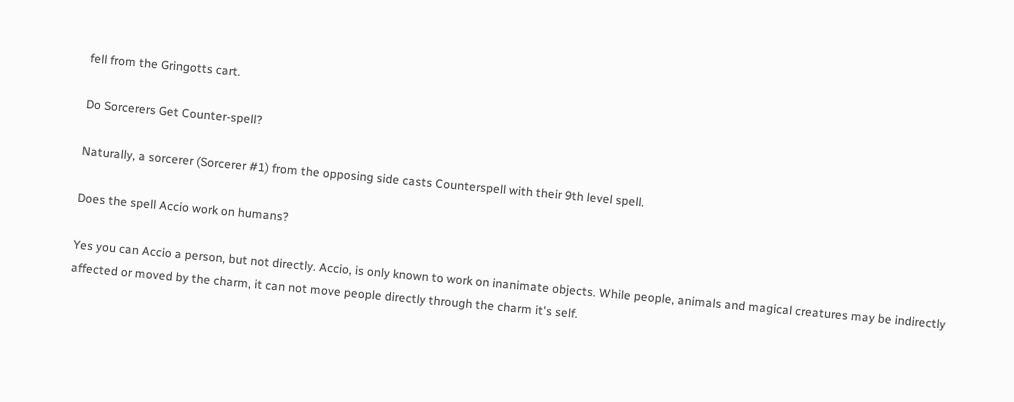fell from the Gringotts cart.

Do Sorcerers Get Counter-spell?

Naturally, a sorcerer (Sorcerer #1) from the opposing side casts Counterspell with their 9th level spell.

Does the spell Accio work on humans?

Yes you can Accio a person, but not directly. Accio, is only known to work on inanimate objects. While people, animals and magical creatures may be indirectly affected or moved by the charm, it can not move people directly through the charm it's self.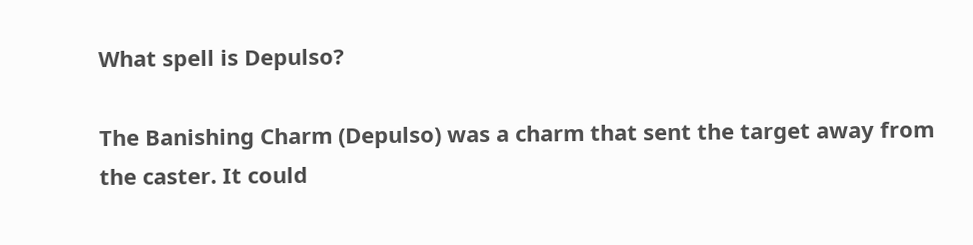What spell is Depulso?

The Banishing Charm (Depulso) was a charm that sent the target away from the caster. It could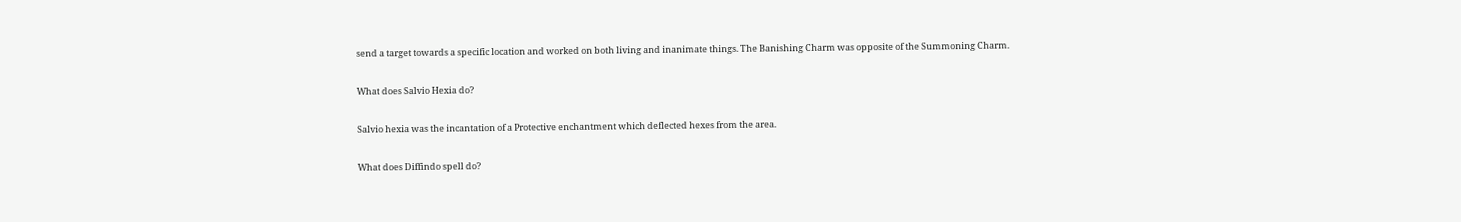send a target towards a specific location and worked on both living and inanimate things. The Banishing Charm was opposite of the Summoning Charm.

What does Salvio Hexia do?

Salvio hexia was the incantation of a Protective enchantment which deflected hexes from the area.

What does Diffindo spell do?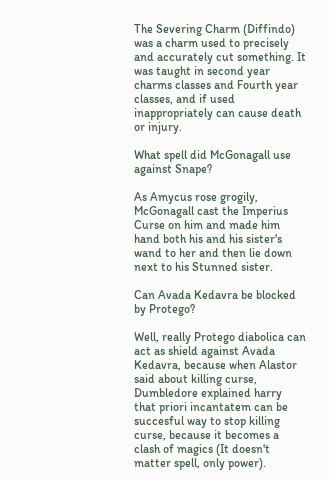The Severing Charm (Diffindo) was a charm used to precisely and accurately cut something. It was taught in second year charms classes and Fourth year classes, and if used inappropriately can cause death or injury.

What spell did McGonagall use against Snape?

As Amycus rose grogily, McGonagall cast the Imperius Curse on him and made him hand both his and his sister's wand to her and then lie down next to his Stunned sister.

Can Avada Kedavra be blocked by Protego?

Well, really Protego diabolica can act as shield against Avada Kedavra, because when Alastor said about killing curse, Dumbledore explained harry that priori incantatem can be succesful way to stop killing curse, because it becomes a clash of magics (It doesn't matter spell, only power).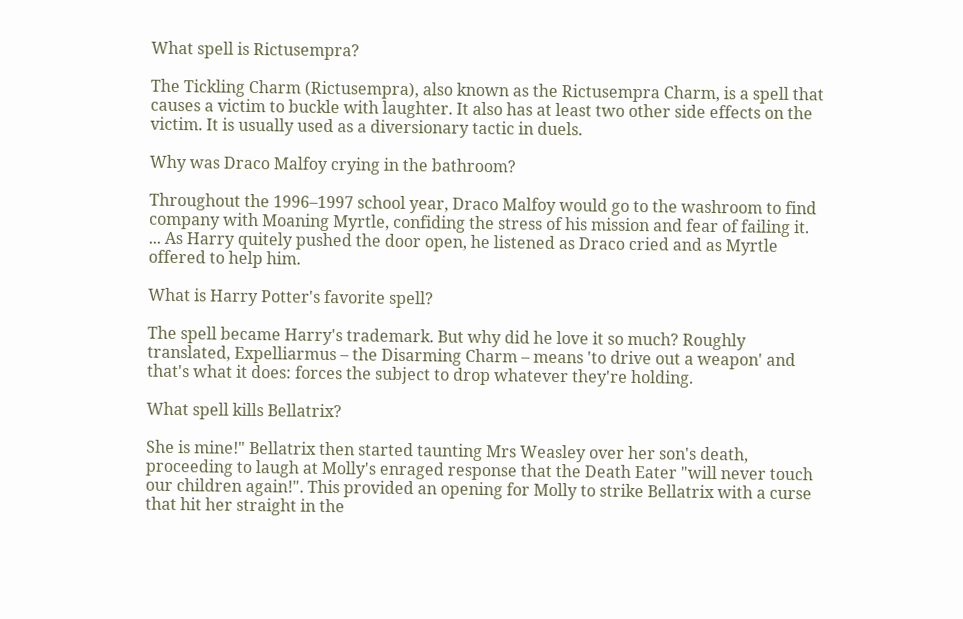What spell is Rictusempra?

The Tickling Charm (Rictusempra), also known as the Rictusempra Charm, is a spell that causes a victim to buckle with laughter. It also has at least two other side effects on the victim. It is usually used as a diversionary tactic in duels.

Why was Draco Malfoy crying in the bathroom?

Throughout the 1996–1997 school year, Draco Malfoy would go to the washroom to find company with Moaning Myrtle, confiding the stress of his mission and fear of failing it. ... As Harry quitely pushed the door open, he listened as Draco cried and as Myrtle offered to help him.

What is Harry Potter's favorite spell?

The spell became Harry's trademark. But why did he love it so much? Roughly translated, Expelliarmus – the Disarming Charm – means 'to drive out a weapon' and that's what it does: forces the subject to drop whatever they're holding.

What spell kills Bellatrix?

She is mine!" Bellatrix then started taunting Mrs Weasley over her son's death, proceeding to laugh at Molly's enraged response that the Death Eater "will never touch our children again!". This provided an opening for Molly to strike Bellatrix with a curse that hit her straight in the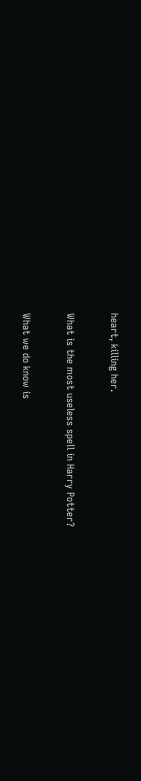heart, killing her.

What is the most useless spell in Harry Potter?

What we do know is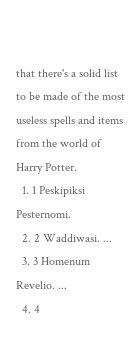that there's a solid list to be made of the most useless spells and items from the world of Harry Potter.
  1. 1 Peskipiksi Pesternomi.
  2. 2 Waddiwasi. ...
  3. 3 Homenum Revelio. ...
  4. 4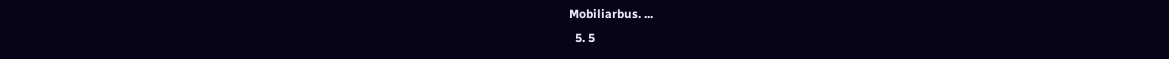Mobiliarbus. ...
  5. 5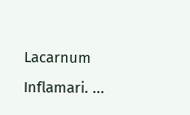Lacarnum Inflamari. ...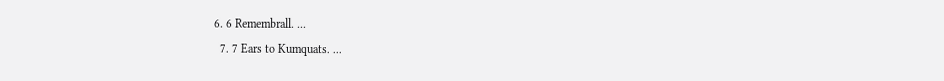6. 6 Remembrall. ...
  7. 7 Ears to Kumquats. ...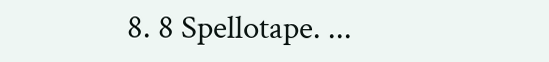8. 8 Spellotape. ...